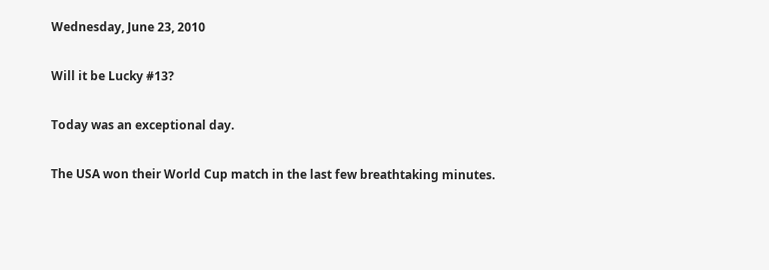Wednesday, June 23, 2010

Will it be Lucky #13?

Today was an exceptional day.

The USA won their World Cup match in the last few breathtaking minutes.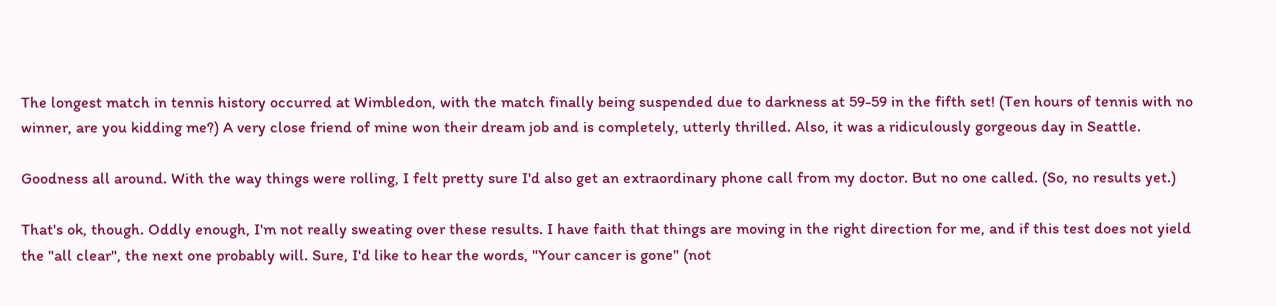The longest match in tennis history occurred at Wimbledon, with the match finally being suspended due to darkness at 59-59 in the fifth set! (Ten hours of tennis with no winner, are you kidding me?) A very close friend of mine won their dream job and is completely, utterly thrilled. Also, it was a ridiculously gorgeous day in Seattle.

Goodness all around. With the way things were rolling, I felt pretty sure I'd also get an extraordinary phone call from my doctor. But no one called. (So, no results yet.)

That's ok, though. Oddly enough, I'm not really sweating over these results. I have faith that things are moving in the right direction for me, and if this test does not yield the "all clear", the next one probably will. Sure, I'd like to hear the words, "Your cancer is gone" (not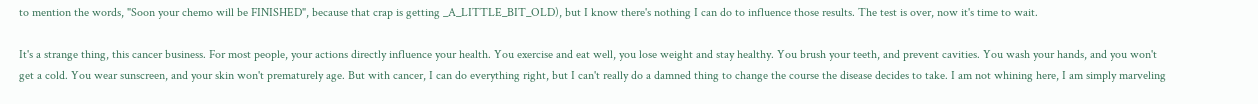to mention the words, "Soon your chemo will be FINISHED", because that crap is getting _A_LITTLE_BIT_OLD), but I know there's nothing I can do to influence those results. The test is over, now it's time to wait.

It's a strange thing, this cancer business. For most people, your actions directly influence your health. You exercise and eat well, you lose weight and stay healthy. You brush your teeth, and prevent cavities. You wash your hands, and you won't get a cold. You wear sunscreen, and your skin won't prematurely age. But with cancer, I can do everything right, but I can't really do a damned thing to change the course the disease decides to take. I am not whining here, I am simply marveling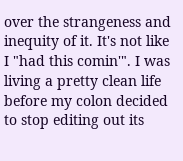over the strangeness and inequity of it. It's not like I "had this comin'". I was living a pretty clean life before my colon decided to stop editing out its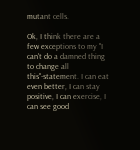mutant cells.

Ok, I think there are a few exceptions to my "I can't do a damned thing to change all this"-statement. I can eat even better, I can stay positive, I can exercise, I can see good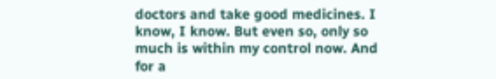doctors and take good medicines. I know, I know. But even so, only so much is within my control now. And for a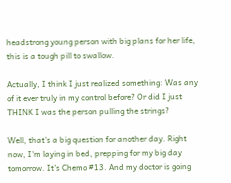headstrong young person with big plans for her life, this is a tough pill to swallow.

Actually, I think I just realized something: Was any of it ever truly in my control before? Or did I just THINK I was the person pulling the strings?

Well, that's a big question for another day. Right now, I'm laying in bed, prepping for my big day tomorrow. It's Chemo #13. And my doctor is going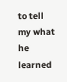to tell my what he learned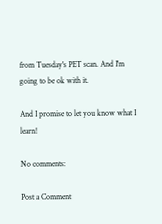from Tuesday's PET scan. And I'm going to be ok with it.

And I promise to let you know what I learn!

No comments:

Post a Comment